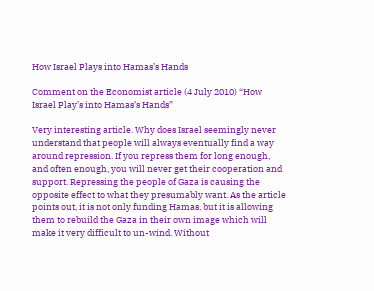How Israel Plays into Hamas’s Hands

Comment on the Economist article (4 July 2010) “How Israel Play’s into Hamas’s Hands”

Very interesting article. Why does Israel seemingly never understand that people will always eventually find a way around repression. If you repress them for long enough, and often enough, you will never get their cooperation and support. Repressing the people of Gaza is causing the opposite effect to what they presumably want. As the article points out, it is not only funding Hamas, but it is allowing them to rebuild the Gaza in their own image which will make it very difficult to un-wind. Without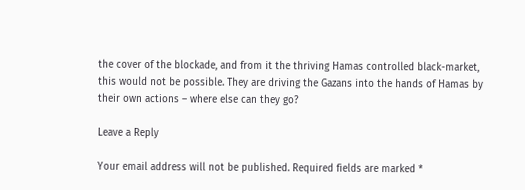the cover of the blockade, and from it the thriving Hamas controlled black-market, this would not be possible. They are driving the Gazans into the hands of Hamas by their own actions – where else can they go?

Leave a Reply

Your email address will not be published. Required fields are marked *